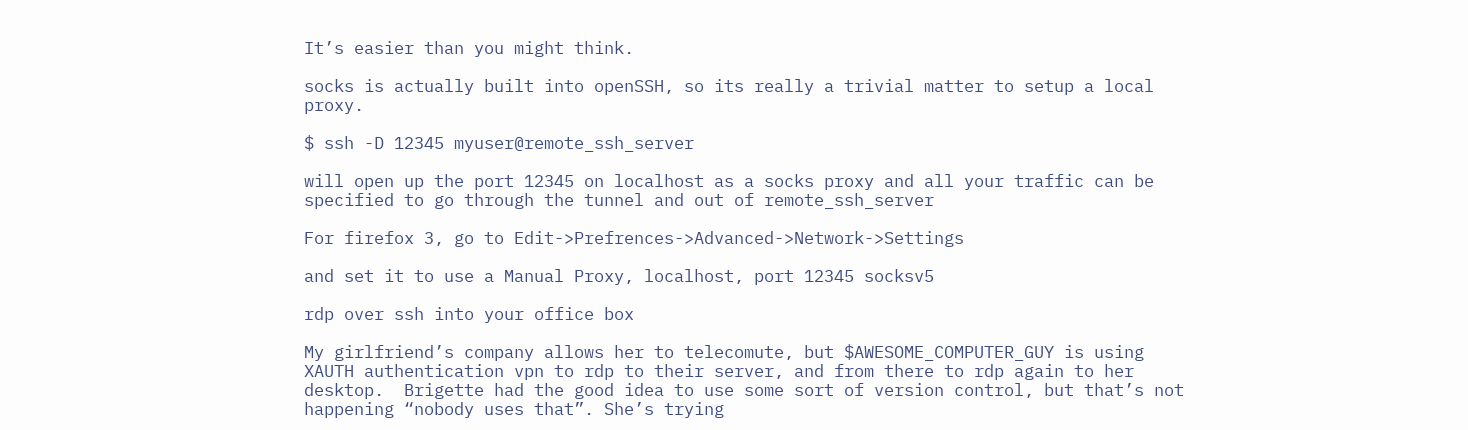It’s easier than you might think.

socks is actually built into openSSH, so its really a trivial matter to setup a local proxy.

$ ssh -D 12345 myuser@remote_ssh_server

will open up the port 12345 on localhost as a socks proxy and all your traffic can be specified to go through the tunnel and out of remote_ssh_server

For firefox 3, go to Edit->Prefrences->Advanced->Network->Settings

and set it to use a Manual Proxy, localhost, port 12345 socksv5

rdp over ssh into your office box

My girlfriend’s company allows her to telecomute, but $AWESOME_COMPUTER_GUY is using XAUTH authentication vpn to rdp to their server, and from there to rdp again to her desktop.  Brigette had the good idea to use some sort of version control, but that’s not happening “nobody uses that”. She’s trying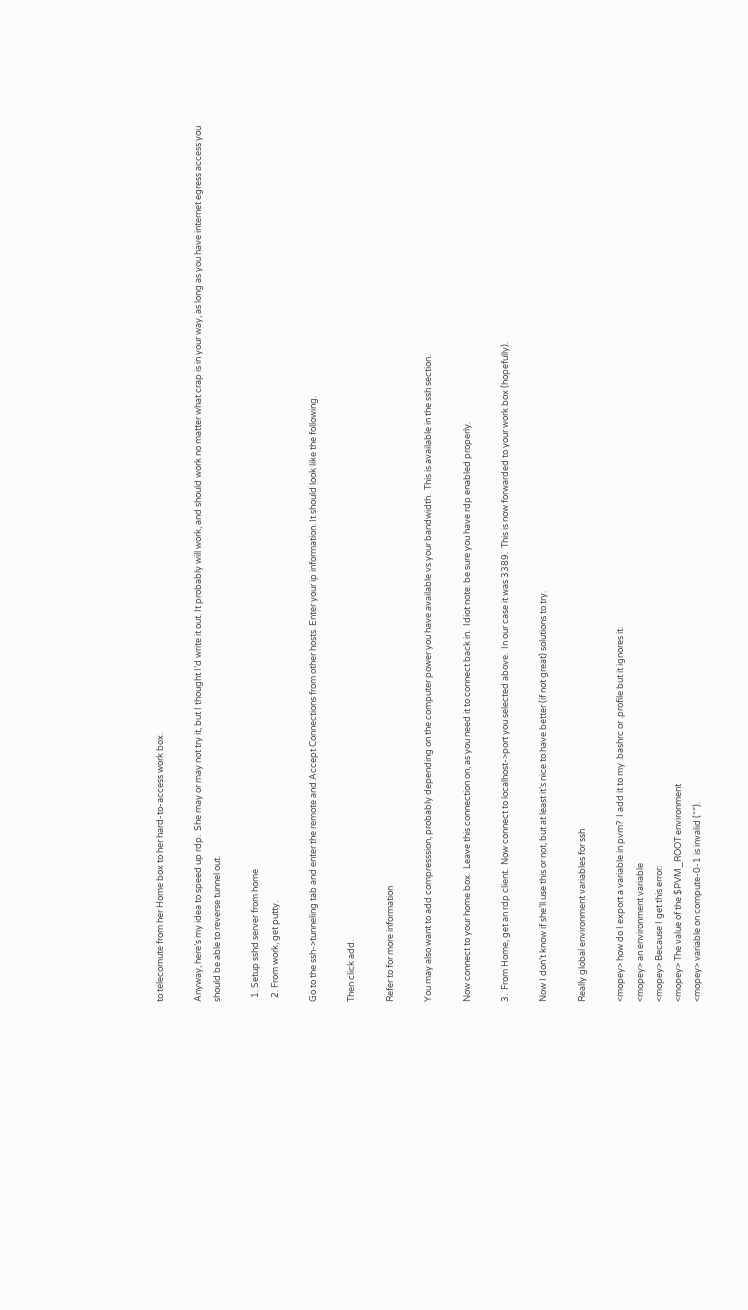to telecomute from her Home box to her hard-to-access work box.

Anyway, here’s my idea to speed up rdp.  She may or may not try it, but I thought I’d write it out. It probably will work, and should work no matter what crap is in your way, as long as you have internet egress access you should be able to reverse tunnel out.

  1. Setup sshd server from home
  2. From work, get putty.

Go to the ssh->tunneling tab and enter the remote and Accept Connections from other hosts. Enter your ip information. It should look like the following.

Then click add.

Refer to for more information

You may also want to add compresssion, probably depending on the computer power you have available vs your bandwidth.  This is available in the ssh section.

Now connect to your home box.  Leave this connection on, as you need it to connect back in.  Idiot note: be sure you have rdp enabled properly.

3.  From Home, get an rdp client.  Now connect to localhost->port you selected above.  In our case it was 3389.  This is now forwarded to your work box (hopefully).

Now I don’t know if she’ll use this or not, but at least it’s nice to have better (if not great) solutions to try.

Really global environment variables for ssh

<mopey> how do I export a variable in pvm?  I add it to my .bashrc or .profile but it ignores it.
<mopey> an environment variable
<mopey> Because I get this error:
<mopey> The value of the $PVM_ROOT environment
<mopey> variable on compute-0-1 is invalid (“”).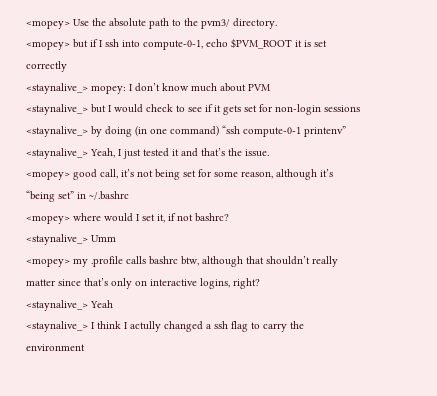<mopey> Use the absolute path to the pvm3/ directory.
<mopey> but if I ssh into compute-0-1, echo $PVM_ROOT it is set correctly
<staynalive_> mopey: I don’t know much about PVM
<staynalive_> but I would check to see if it gets set for non-login sessions
<staynalive_> by doing (in one command) “ssh compute-0-1 printenv”
<staynalive_> Yeah, I just tested it and that’s the issue.
<mopey> good call, it’s not being set for some reason, although it’s “being set” in ~/.bashrc
<mopey> where would I set it, if not bashrc?
<staynalive_> Umm
<mopey> my .profile calls bashrc btw, although that shouldn’t really matter since that’s only on interactive logins, right?
<staynalive_> Yeah
<staynalive_> I think I actully changed a ssh flag to carry the environment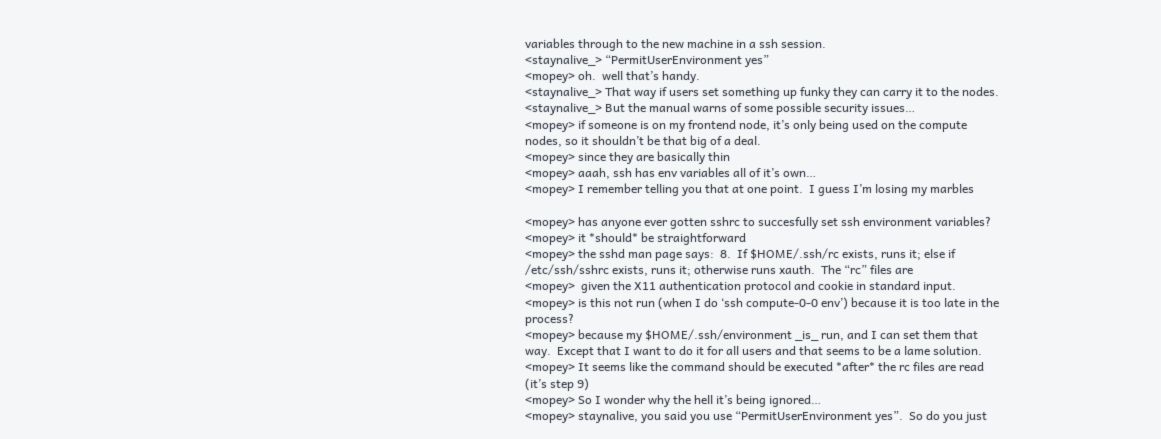variables through to the new machine in a ssh session.
<staynalive_> “PermitUserEnvironment yes”
<mopey> oh.  well that’s handy.
<staynalive_> That way if users set something up funky they can carry it to the nodes.
<staynalive_> But the manual warns of some possible security issues…
<mopey> if someone is on my frontend node, it’s only being used on the compute nodes, so it shouldn’t be that big of a deal.
<mopey> since they are basically thin
<mopey> aaah, ssh has env variables all of it’s own…
<mopey> I remember telling you that at one point.  I guess I’m losing my marbles

<mopey> has anyone ever gotten sshrc to succesfully set ssh environment variables?
<mopey> it *should* be straightforward
<mopey> the sshd man page says:  8.  If $HOME/.ssh/rc exists, runs it; else if /etc/ssh/sshrc exists, runs it; otherwise runs xauth.  The “rc” files are
<mopey>  given the X11 authentication protocol and cookie in standard input.
<mopey> is this not run (when I do ‘ssh compute-0-0 env’) because it is too late in the process?
<mopey> because my $HOME/.ssh/environment _is_ run, and I can set them that way.  Except that I want to do it for all users and that seems to be a lame solution.
<mopey> It seems like the command should be executed *after* the rc files are read (it’s step 9)
<mopey> So I wonder why the hell it’s being ignored…
<mopey> staynalive, you said you use “PermitUserEnvironment yes”.  So do you just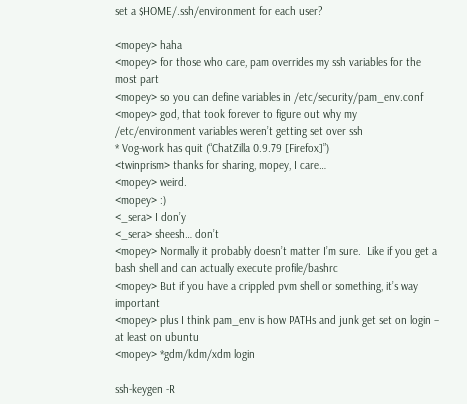set a $HOME/.ssh/environment for each user?

<mopey> haha
<mopey> for those who care, pam overrides my ssh variables for the most part
<mopey> so you can define variables in /etc/security/pam_env.conf
<mopey> god, that took forever to figure out why my /etc/environment variables weren’t getting set over ssh
* Vog-work has quit (“ChatZilla 0.9.79 [Firefox]”)
<twinprism> thanks for sharing, mopey, I care…
<mopey> weird.
<mopey> :)
<_sera> I don’y
<_sera> sheesh… don’t
<mopey> Normally it probably doesn’t matter I’m sure.  Like if you get a bash shell and can actually execute profile/bashrc
<mopey> But if you have a crippled pvm shell or something, it’s way important
<mopey> plus I think pam_env is how PATHs and junk get set on login – at least on ubuntu
<mopey> *gdm/kdm/xdm login

ssh-keygen -R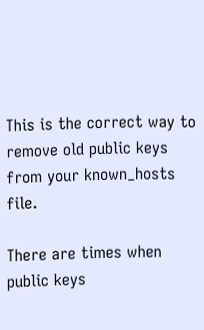This is the correct way to remove old public keys from your known_hosts file.

There are times when public keys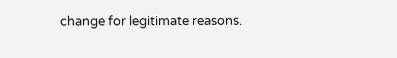change for legitimate reasons.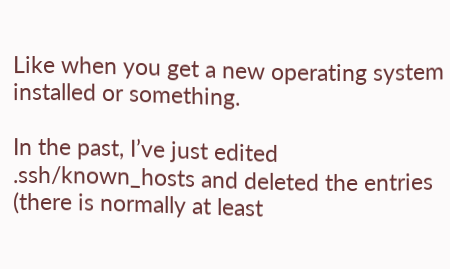Like when you get a new operating system installed or something.

In the past, I’ve just edited .ssh/known_hosts and deleted the entries (there is normally at least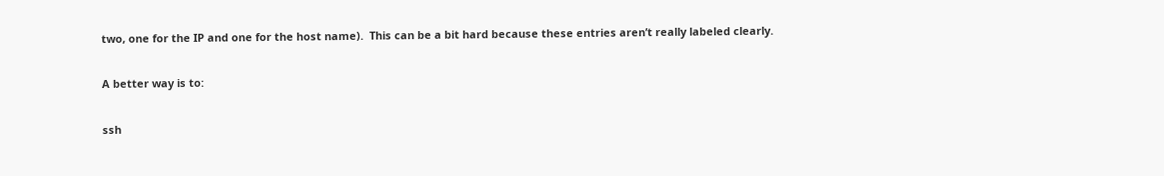two, one for the IP and one for the host name).  This can be a bit hard because these entries aren’t really labeled clearly.

A better way is to:

ssh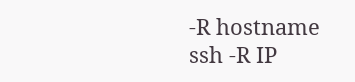-R hostname
ssh -R IP